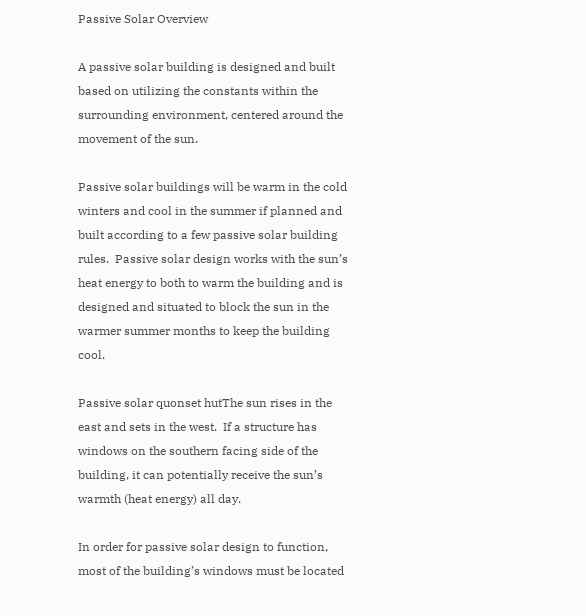Passive Solar Overview

A passive solar building is designed and built based on utilizing the constants within the surrounding environment, centered around the movement of the sun.

Passive solar buildings will be warm in the cold winters and cool in the summer if planned and built according to a few passive solar building rules.  Passive solar design works with the sun’s heat energy to both to warm the building and is designed and situated to block the sun in the warmer summer months to keep the building cool.

Passive solar quonset hutThe sun rises in the east and sets in the west.  If a structure has windows on the southern facing side of the building, it can potentially receive the sun’s warmth (heat energy) all day.

In order for passive solar design to function, most of the building’s windows must be located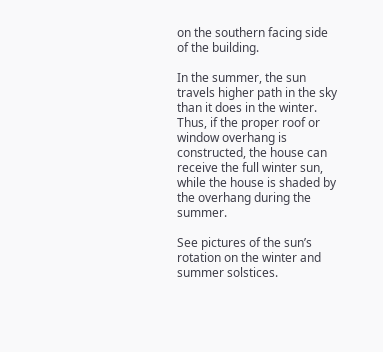on the southern facing side of the building.

In the summer, the sun travels higher path in the sky than it does in the winter. Thus, if the proper roof or window overhang is constructed, the house can receive the full winter sun, while the house is shaded by the overhang during the summer.

See pictures of the sun’s rotation on the winter and summer solstices.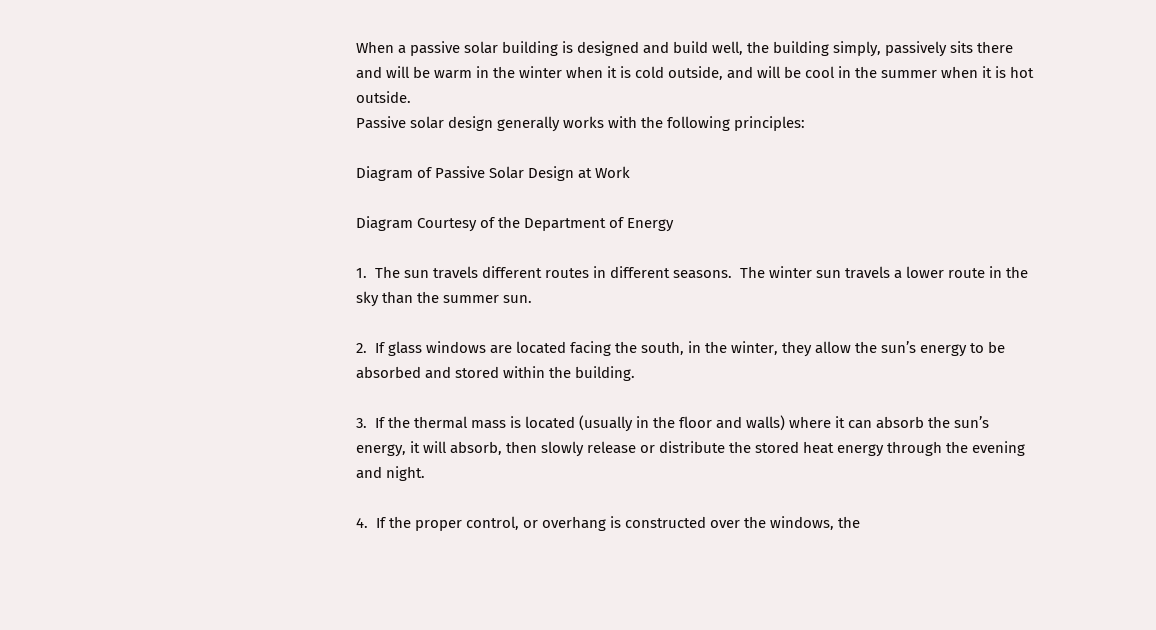When a passive solar building is designed and build well, the building simply, passively sits there and will be warm in the winter when it is cold outside, and will be cool in the summer when it is hot outside.
Passive solar design generally works with the following principles:

Diagram of Passive Solar Design at Work

Diagram Courtesy of the Department of Energy

1.  The sun travels different routes in different seasons.  The winter sun travels a lower route in the sky than the summer sun.

2.  If glass windows are located facing the south, in the winter, they allow the sun’s energy to be absorbed and stored within the building.

3.  If the thermal mass is located (usually in the floor and walls) where it can absorb the sun’s energy, it will absorb, then slowly release or distribute the stored heat energy through the evening and night.

4.  If the proper control, or overhang is constructed over the windows, the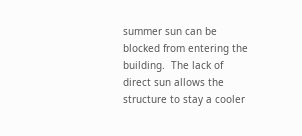summer sun can be blocked from entering the building.  The lack of direct sun allows the structure to stay a cooler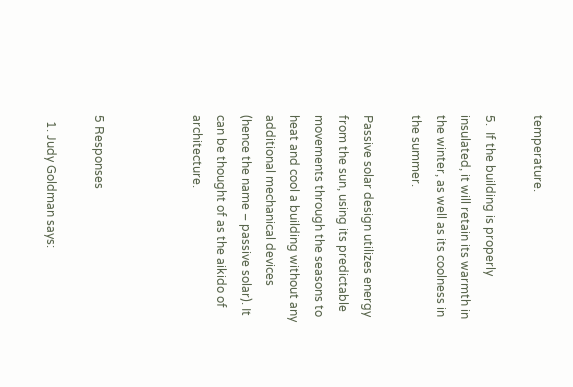temperature.

5.  If the building is properly insulated, it will retain its warmth in the winter, as well as its coolness in the summer.

Passive solar design utilizes energy from the sun, using its predictable movements through the seasons to heat and cool a building without any additional mechanical devices (hence the name – passive solar). It can be thought of as the aikido of architecture.



5 Responses

  1. Judy Goldman says: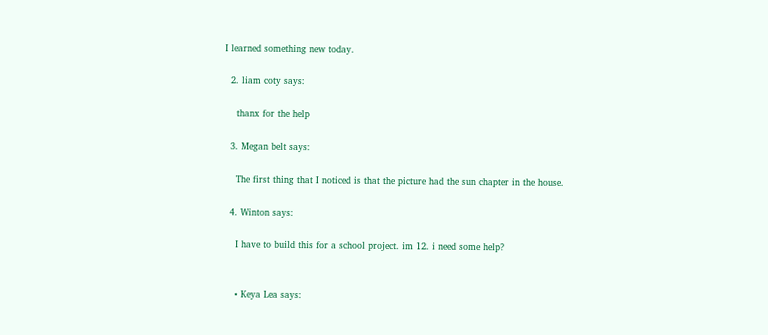I learned something new today.

  2. liam coty says:

    thanx for the help

  3. Megan belt says:

    The first thing that I noticed is that the picture had the sun chapter in the house.

  4. Winton says:

    I have to build this for a school project. im 12. i need some help?


    • Keya Lea says: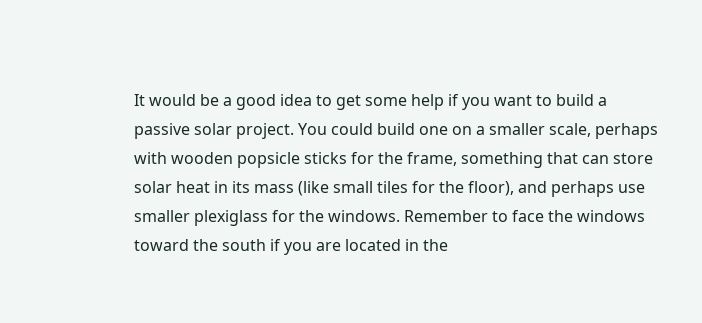It would be a good idea to get some help if you want to build a passive solar project. You could build one on a smaller scale, perhaps with wooden popsicle sticks for the frame, something that can store solar heat in its mass (like small tiles for the floor), and perhaps use smaller plexiglass for the windows. Remember to face the windows toward the south if you are located in the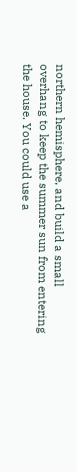northern hemisphere, and build a small overhang to keep the summer sun from entering the house. You could use a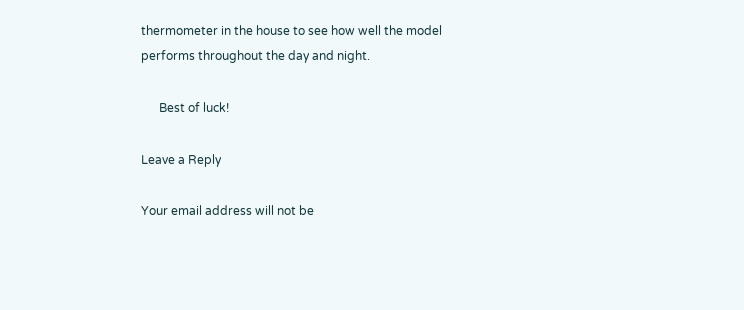thermometer in the house to see how well the model performs throughout the day and night.

      Best of luck!

Leave a Reply

Your email address will not be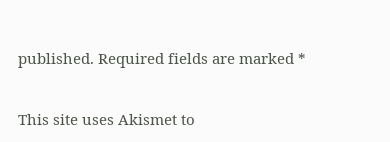published. Required fields are marked *

This site uses Akismet to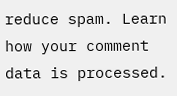reduce spam. Learn how your comment data is processed.